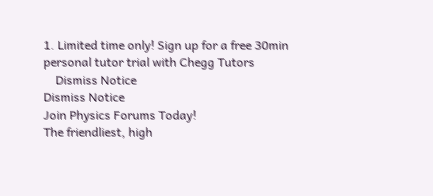1. Limited time only! Sign up for a free 30min personal tutor trial with Chegg Tutors
    Dismiss Notice
Dismiss Notice
Join Physics Forums Today!
The friendliest, high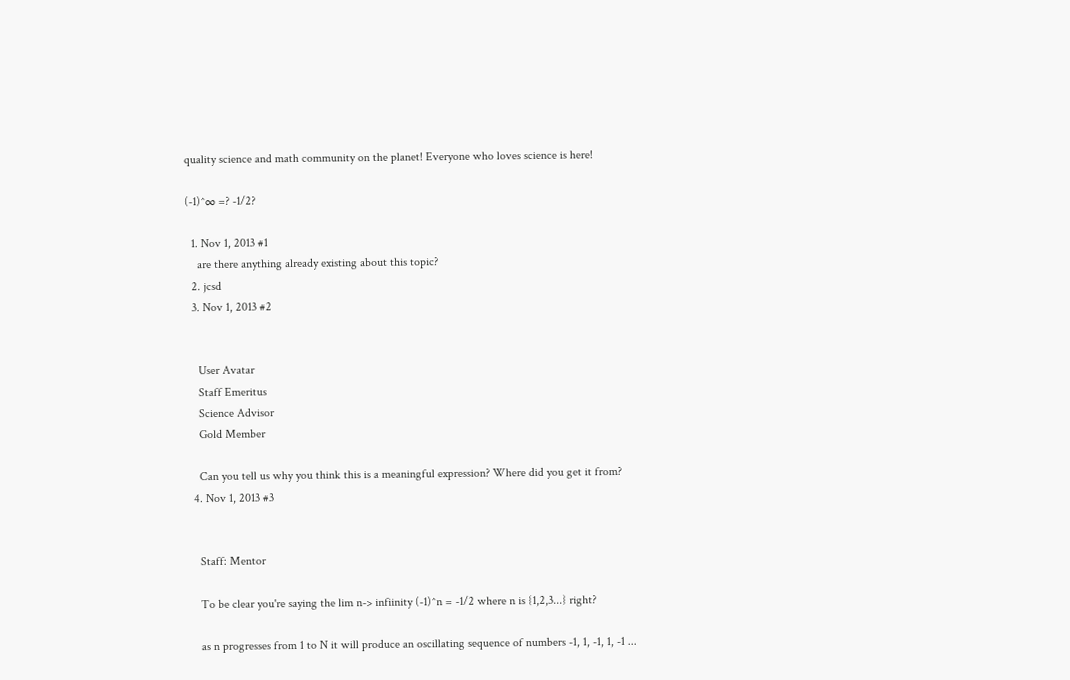quality science and math community on the planet! Everyone who loves science is here!

(-1)^∞ =? -1/2?

  1. Nov 1, 2013 #1
    are there anything already existing about this topic?
  2. jcsd
  3. Nov 1, 2013 #2


    User Avatar
    Staff Emeritus
    Science Advisor
    Gold Member

    Can you tell us why you think this is a meaningful expression? Where did you get it from?
  4. Nov 1, 2013 #3


    Staff: Mentor

    To be clear you're saying the lim n-> infiinity (-1)^n = -1/2 where n is {1,2,3...} right?

    as n progresses from 1 to N it will produce an oscillating sequence of numbers -1, 1, -1, 1, -1 ...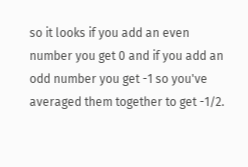so it looks if you add an even number you get 0 and if you add an odd number you get -1 so you've averaged them together to get -1/2.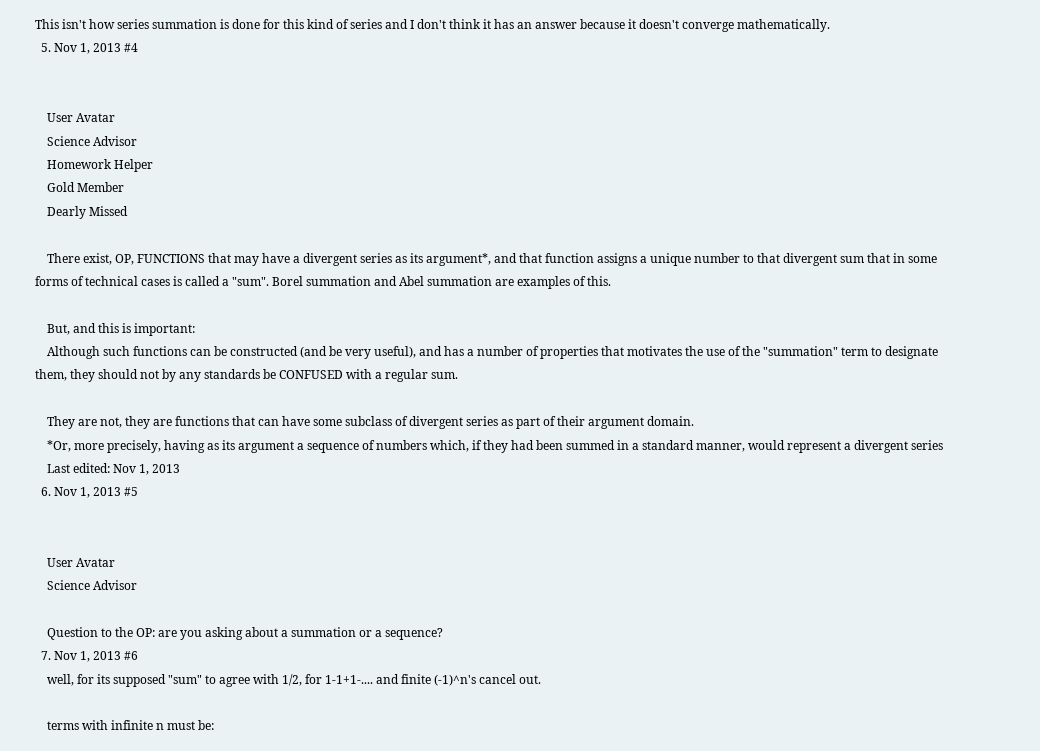This isn't how series summation is done for this kind of series and I don't think it has an answer because it doesn't converge mathematically.
  5. Nov 1, 2013 #4


    User Avatar
    Science Advisor
    Homework Helper
    Gold Member
    Dearly Missed

    There exist, OP, FUNCTIONS that may have a divergent series as its argument*, and that function assigns a unique number to that divergent sum that in some forms of technical cases is called a "sum". Borel summation and Abel summation are examples of this.

    But, and this is important:
    Although such functions can be constructed (and be very useful), and has a number of properties that motivates the use of the "summation" term to designate them, they should not by any standards be CONFUSED with a regular sum.

    They are not, they are functions that can have some subclass of divergent series as part of their argument domain.
    *Or, more precisely, having as its argument a sequence of numbers which, if they had been summed in a standard manner, would represent a divergent series
    Last edited: Nov 1, 2013
  6. Nov 1, 2013 #5


    User Avatar
    Science Advisor

    Question to the OP: are you asking about a summation or a sequence?
  7. Nov 1, 2013 #6
    well, for its supposed "sum" to agree with 1/2, for 1-1+1-.... and finite (-1)^n's cancel out.

    terms with infinite n must be: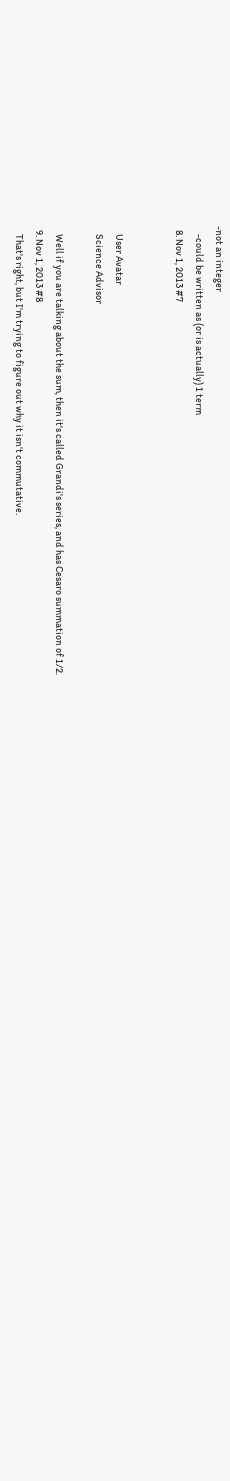-not an integer
    -could be written as (or is actually) 1 term
  8. Nov 1, 2013 #7


    User Avatar
    Science Advisor

    Well if you are talking about the sum, then it's called Grandi's series, and has Cesaro summation of 1/2.
  9. Nov 1, 2013 #8
    That's right, but I'm trying to figure out why it isn't commutative.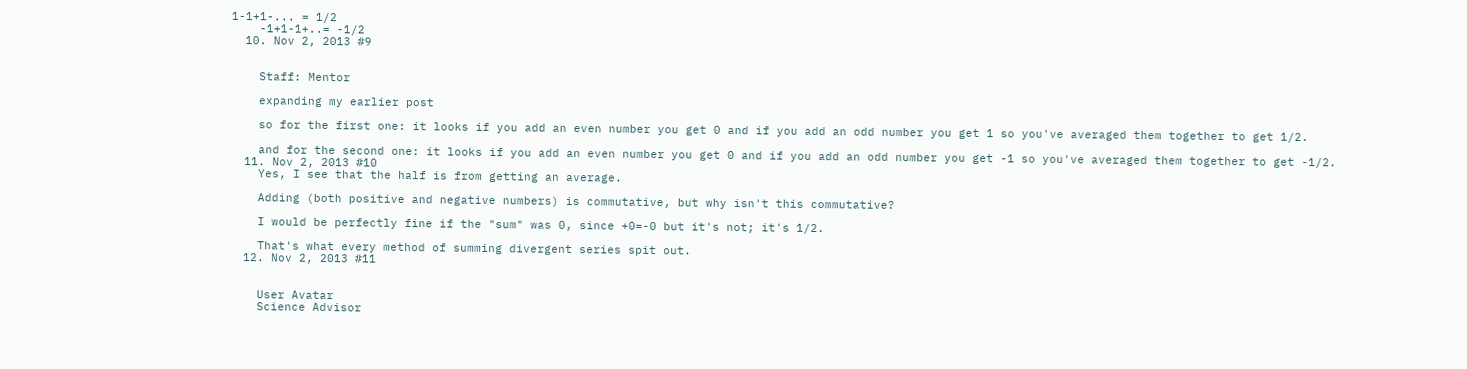1-1+1-... = 1/2
    -1+1-1+..= -1/2
  10. Nov 2, 2013 #9


    Staff: Mentor

    expanding my earlier post

    so for the first one: it looks if you add an even number you get 0 and if you add an odd number you get 1 so you've averaged them together to get 1/2.

    and for the second one: it looks if you add an even number you get 0 and if you add an odd number you get -1 so you've averaged them together to get -1/2.
  11. Nov 2, 2013 #10
    Yes, I see that the half is from getting an average.

    Adding (both positive and negative numbers) is commutative, but why isn't this commutative?

    I would be perfectly fine if the "sum" was 0, since +0=-0 but it's not; it's 1/2.

    That's what every method of summing divergent series spit out.
  12. Nov 2, 2013 #11


    User Avatar
    Science Advisor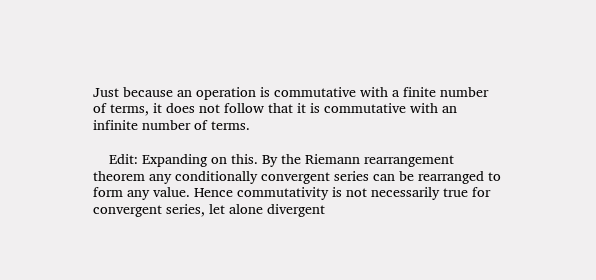Just because an operation is commutative with a finite number of terms, it does not follow that it is commutative with an infinite number of terms.

    Edit: Expanding on this. By the Riemann rearrangement theorem any conditionally convergent series can be rearranged to form any value. Hence commutativity is not necessarily true for convergent series, let alone divergent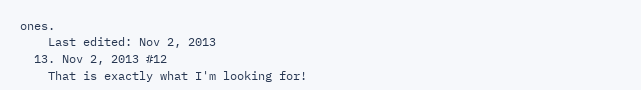ones.
    Last edited: Nov 2, 2013
  13. Nov 2, 2013 #12
    That is exactly what I'm looking for!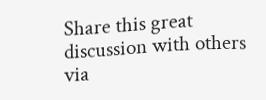Share this great discussion with others via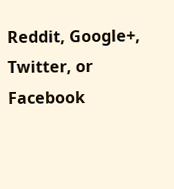Reddit, Google+, Twitter, or Facebook